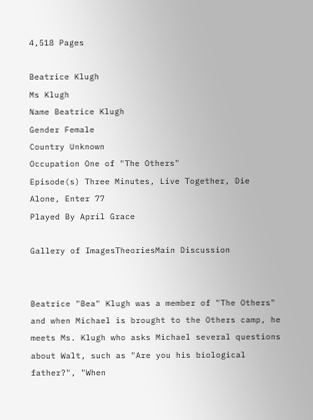4,518 Pages

Beatrice Klugh
Ms Klugh
Name Beatrice Klugh
Gender Female
Country Unknown
Occupation One of "The Others"
Episode(s) Three Minutes, Live Together, Die Alone, Enter 77
Played By April Grace

Gallery of ImagesTheoriesMain Discussion


Beatrice "Bea" Klugh was a member of "The Others" and when Michael is brought to the Others camp, he meets Ms. Klugh who asks Michael several questions about Walt, such as "Are you his biological father?", "When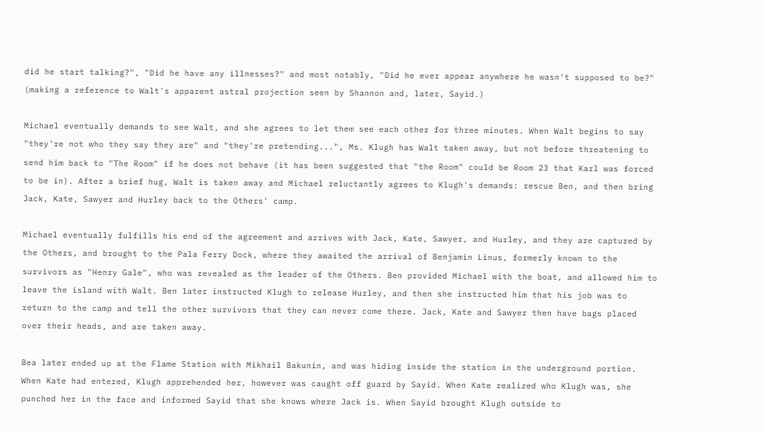did he start talking?", "Did he have any illnesses?" and most notably, "Did he ever appear anywhere he wasn't supposed to be?" (making a reference to Walt's apparent astral projection seen by Shannon and, later, Sayid.)

Michael eventually demands to see Walt, and she agrees to let them see each other for three minutes. When Walt begins to say "they're not who they say they are" and "they're pretending...", Ms. Klugh has Walt taken away, but not before threatening to send him back to "The Room" if he does not behave (it has been suggested that "the Room" could be Room 23 that Karl was forced to be in). After a brief hug, Walt is taken away and Michael reluctantly agrees to Klugh's demands: rescue Ben, and then bring Jack, Kate, Sawyer and Hurley back to the Others' camp.

Michael eventually fulfills his end of the agreement and arrives with Jack, Kate, Sawyer, and Hurley, and they are captured by the Others, and brought to the Pala Ferry Dock, where they awaited the arrival of Benjamin Linus, formerly known to the survivors as "Henry Gale", who was revealed as the leader of the Others. Ben provided Michael with the boat, and allowed him to leave the island with Walt. Ben later instructed Klugh to release Hurley, and then she instructed him that his job was to return to the camp and tell the other survivors that they can never come there. Jack, Kate and Sawyer then have bags placed over their heads, and are taken away.

Bea later ended up at the Flame Station with Mikhail Bakunin, and was hiding inside the station in the underground portion. When Kate had entered, Klugh apprehended her, however was caught off guard by Sayid. When Kate realized who Klugh was, she punched her in the face and informed Sayid that she knows where Jack is. When Sayid brought Klugh outside to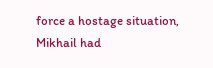force a hostage situation, Mikhail had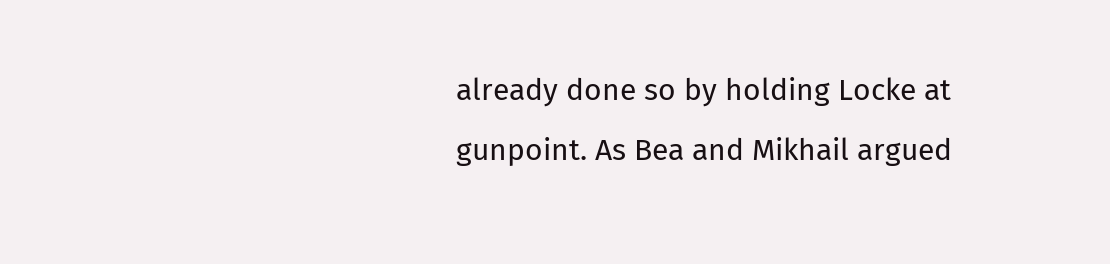already done so by holding Locke at gunpoint. As Bea and Mikhail argued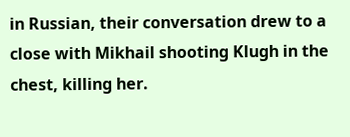in Russian, their conversation drew to a close with Mikhail shooting Klugh in the chest, killing her.